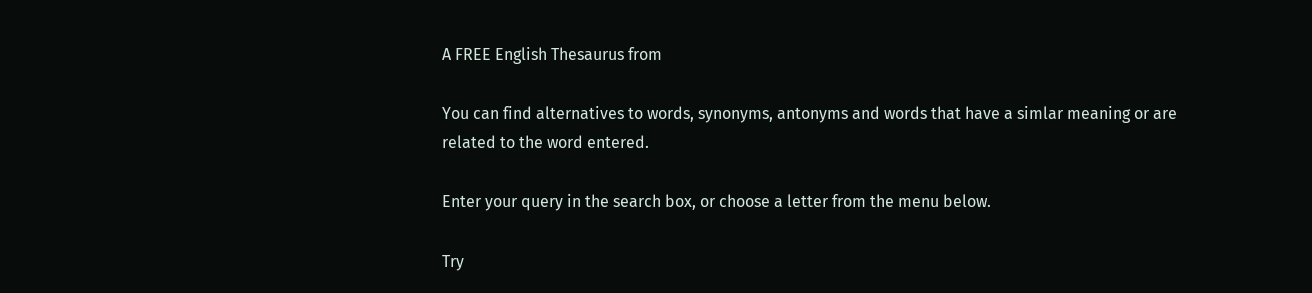A FREE English Thesaurus from

You can find alternatives to words, synonyms, antonyms and words that have a simlar meaning or are related to the word entered.

Enter your query in the search box, or choose a letter from the menu below.

Try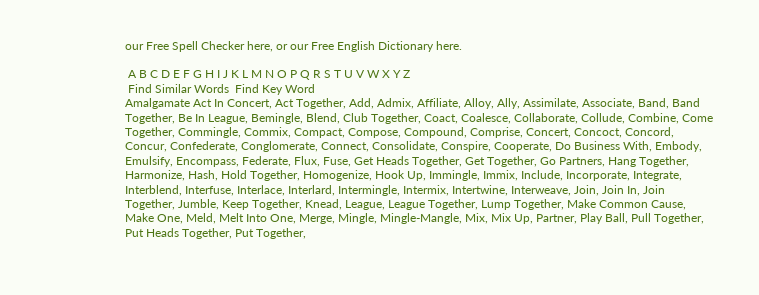our Free Spell Checker here, or our Free English Dictionary here.

 A B C D E F G H I J K L M N O P Q R S T U V W X Y Z
 Find Similar Words  Find Key Word
Amalgamate Act In Concert, Act Together, Add, Admix, Affiliate, Alloy, Ally, Assimilate, Associate, Band, Band Together, Be In League, Bemingle, Blend, Club Together, Coact, Coalesce, Collaborate, Collude, Combine, Come Together, Commingle, Commix, Compact, Compose, Compound, Comprise, Concert, Concoct, Concord, Concur, Confederate, Conglomerate, Connect, Consolidate, Conspire, Cooperate, Do Business With, Embody, Emulsify, Encompass, Federate, Flux, Fuse, Get Heads Together, Get Together, Go Partners, Hang Together, Harmonize, Hash, Hold Together, Homogenize, Hook Up, Immingle, Immix, Include, Incorporate, Integrate, Interblend, Interfuse, Interlace, Interlard, Intermingle, Intermix, Intertwine, Interweave, Join, Join In, Join Together, Jumble, Keep Together, Knead, League, League Together, Lump Together, Make Common Cause, Make One, Meld, Melt Into One, Merge, Mingle, Mingle-Mangle, Mix, Mix Up, Partner, Play Ball, Pull Together, Put Heads Together, Put Together,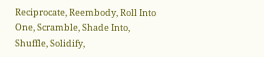Reciprocate, Reembody, Roll Into One, Scramble, Shade Into, Shuffle, Solidify,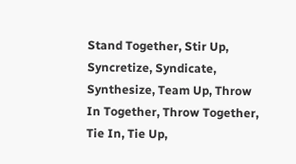Stand Together, Stir Up, Syncretize, Syndicate, Synthesize, Team Up, Throw In Together, Throw Together, Tie In, Tie Up,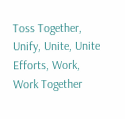Toss Together, Unify, Unite, Unite Efforts, Work, Work Together